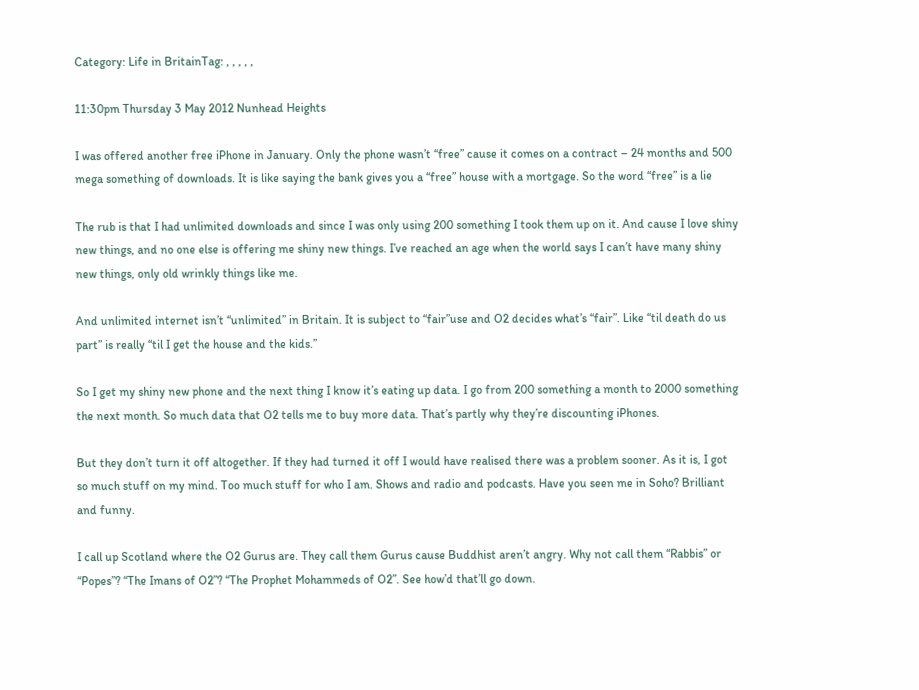Category: Life in BritainTag: , , , , ,

11:30pm Thursday 3 May 2012 Nunhead Heights

I was offered another free iPhone in January. Only the phone wasn’t “free” cause it comes on a contract – 24 months and 500 mega something of downloads. It is like saying the bank gives you a “free” house with a mortgage. So the word “free” is a lie

The rub is that I had unlimited downloads and since I was only using 200 something I took them up on it. And cause I love shiny new things, and no one else is offering me shiny new things. I’ve reached an age when the world says I can’t have many shiny new things, only old wrinkly things like me.

And unlimited internet isn’t “unlimited” in Britain. It is subject to “fair”use and O2 decides what’s “fair”. Like “til death do us part” is really “til I get the house and the kids.”

So I get my shiny new phone and the next thing I know it’s eating up data. I go from 200 something a month to 2000 something the next month. So much data that O2 tells me to buy more data. That’s partly why they’re discounting iPhones.

But they don’t turn it off altogether. If they had turned it off I would have realised there was a problem sooner. As it is, I got so much stuff on my mind. Too much stuff for who I am. Shows and radio and podcasts. Have you seen me in Soho? Brilliant and funny.

I call up Scotland where the O2 Gurus are. They call them Gurus cause Buddhist aren’t angry. Why not call them “Rabbis” or “Popes”? “The Imans of O2”? “The Prophet Mohammeds of O2”. See how’d that’ll go down.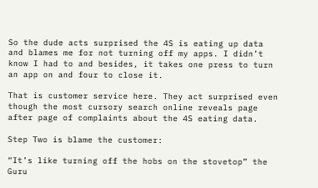So the dude acts surprised the 4S is eating up data and blames me for not turning off my apps. I didn’t know I had to and besides, it takes one press to turn an app on and four to close it.

That is customer service here. They act surprised even though the most cursory search online reveals page after page of complaints about the 4S eating data.

Step Two is blame the customer:

“It’s like turning off the hobs on the stovetop” the Guru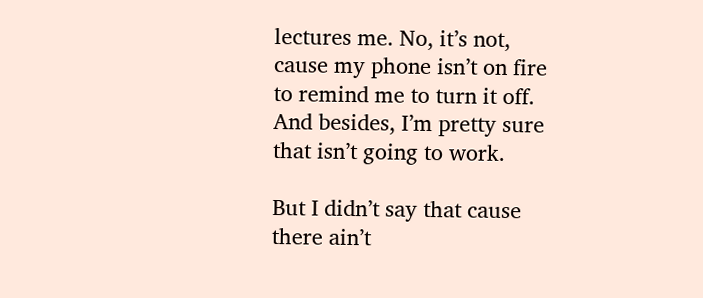lectures me. No, it’s not, cause my phone isn’t on fire to remind me to turn it off. And besides, I’m pretty sure that isn’t going to work.

But I didn’t say that cause there ain’t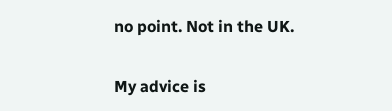no point. Not in the UK.

My advice is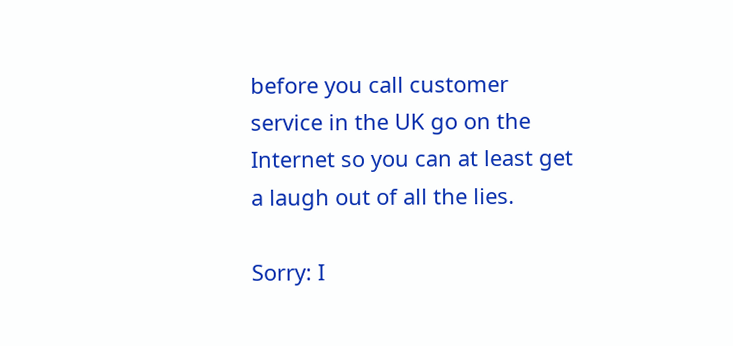before you call customer service in the UK go on the Internet so you can at least get a laugh out of all the lies.

Sorry: I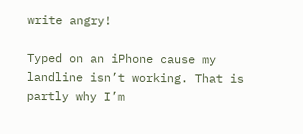write angry!

Typed on an iPhone cause my landline isn’t working. That is partly why I’m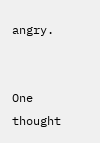angry.


One thought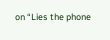on “Lies the phone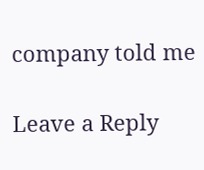company told me

Leave a Reply